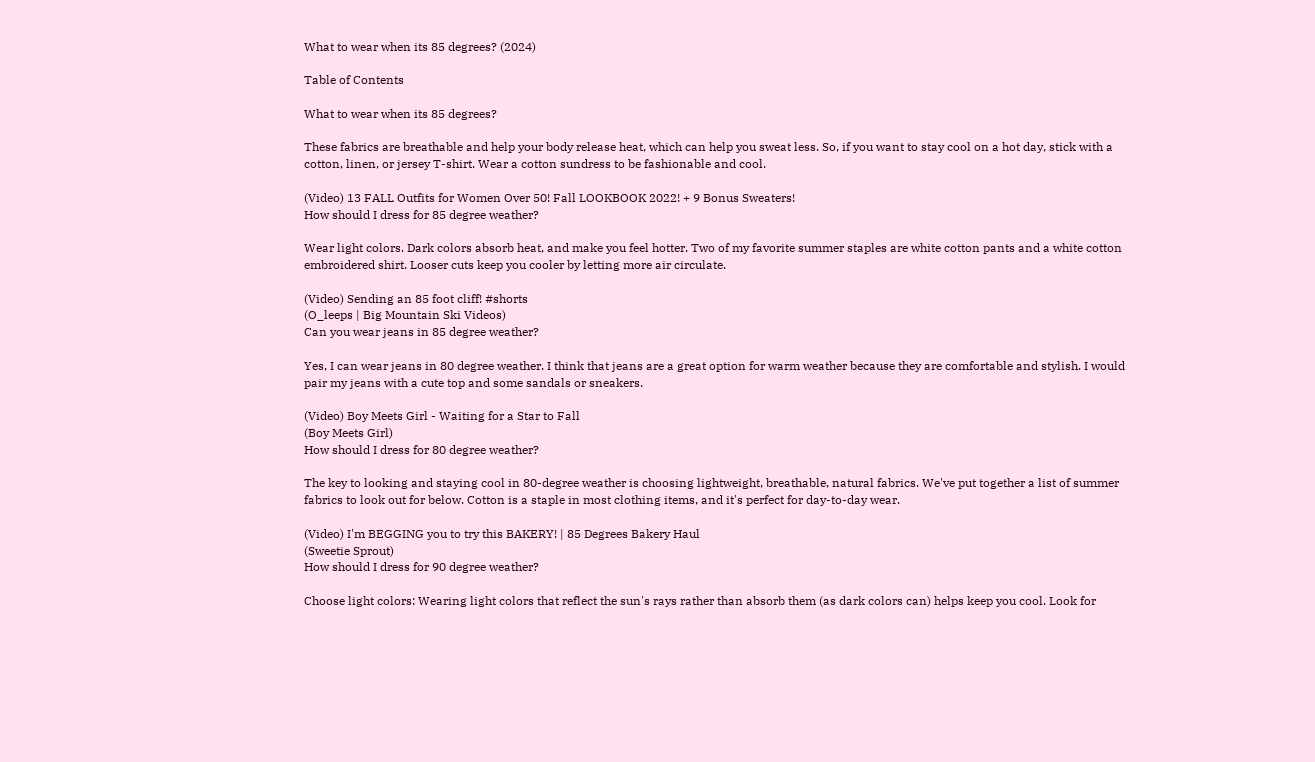What to wear when its 85 degrees? (2024)

Table of Contents

What to wear when its 85 degrees?

These fabrics are breathable and help your body release heat, which can help you sweat less. So, if you want to stay cool on a hot day, stick with a cotton, linen, or jersey T-shirt. Wear a cotton sundress to be fashionable and cool.

(Video) 13 FALL Outfits for Women Over 50! Fall LOOKBOOK 2022! + 9 Bonus Sweaters!
How should I dress for 85 degree weather?

Wear light colors. Dark colors absorb heat, and make you feel hotter. Two of my favorite summer staples are white cotton pants and a white cotton embroidered shirt. Looser cuts keep you cooler by letting more air circulate.

(Video) Sending an 85 foot cliff! #shorts
(O_leeps | Big Mountain Ski Videos)
Can you wear jeans in 85 degree weather?

Yes, I can wear jeans in 80 degree weather. I think that jeans are a great option for warm weather because they are comfortable and stylish. I would pair my jeans with a cute top and some sandals or sneakers.

(Video) Boy Meets Girl - Waiting for a Star to Fall
(Boy Meets Girl)
How should I dress for 80 degree weather?

The key to looking and staying cool in 80-degree weather is choosing lightweight, breathable, natural fabrics. We've put together a list of summer fabrics to look out for below. Cotton is a staple in most clothing items, and it's perfect for day-to-day wear.

(Video) I'm BEGGING you to try this BAKERY! | 85 Degrees Bakery Haul
(Sweetie Sprout)
How should I dress for 90 degree weather?

Choose light colors: Wearing light colors that reflect the sun's rays rather than absorb them (as dark colors can) helps keep you cool. Look for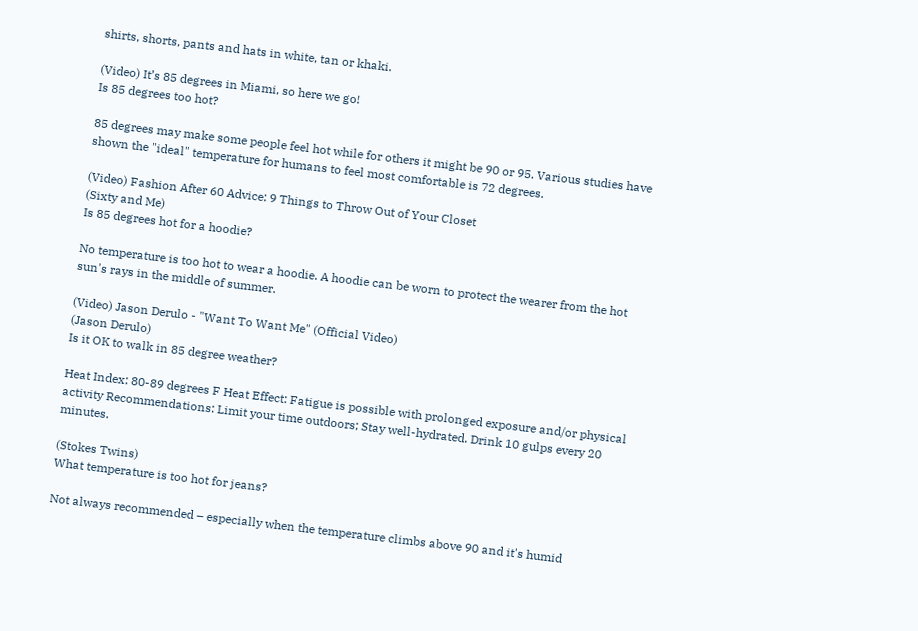shirts, shorts, pants and hats in white, tan or khaki.

(Video) It’s 85 degrees in Miami, so here we go!
Is 85 degrees too hot?

85 degrees may make some people feel hot while for others it might be 90 or 95. Various studies have shown the "ideal" temperature for humans to feel most comfortable is 72 degrees.

(Video) Fashion After 60 Advice: 9 Things to Throw Out of Your Closet
(Sixty and Me)
Is 85 degrees hot for a hoodie?

No temperature is too hot to wear a hoodie. A hoodie can be worn to protect the wearer from the hot sun's rays in the middle of summer.

(Video) Jason Derulo - "Want To Want Me" (Official Video)
(Jason Derulo)
Is it OK to walk in 85 degree weather?

Heat Index: 80-89 degrees F Heat Effect: Fatigue is possible with prolonged exposure and/or physical activity Recommendations: Limit your time outdoors; Stay well-hydrated. Drink 10 gulps every 20 minutes.

(Stokes Twins)
What temperature is too hot for jeans?

Not always recommended – especially when the temperature climbs above 90 and it's humid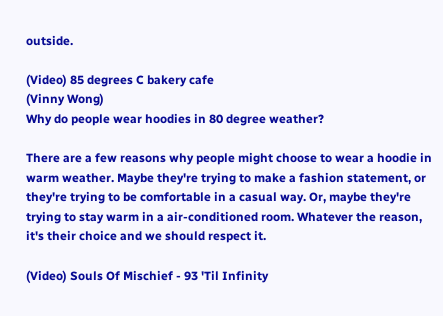outside.

(Video) 85 degrees C bakery cafe
(Vinny Wong)
Why do people wear hoodies in 80 degree weather?

There are a few reasons why people might choose to wear a hoodie in warm weather. Maybe they're trying to make a fashion statement, or they're trying to be comfortable in a casual way. Or, maybe they're trying to stay warm in a air-conditioned room. Whatever the reason, it's their choice and we should respect it.

(Video) Souls Of Mischief - 93 'Til Infinity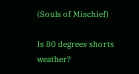(Souls of Mischief)

Is 80 degrees shorts weather?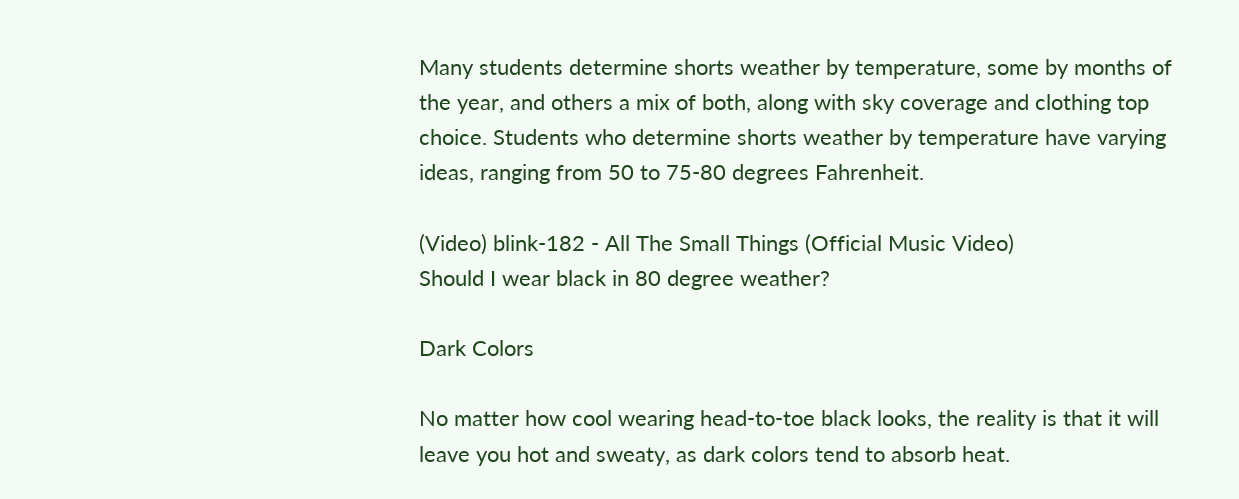Many students determine shorts weather by temperature, some by months of the year, and others a mix of both, along with sky coverage and clothing top choice. Students who determine shorts weather by temperature have varying ideas, ranging from 50 to 75-80 degrees Fahrenheit.

(Video) blink-182 - All The Small Things (Official Music Video)
Should I wear black in 80 degree weather?

Dark Colors

No matter how cool wearing head-to-toe black looks, the reality is that it will leave you hot and sweaty, as dark colors tend to absorb heat.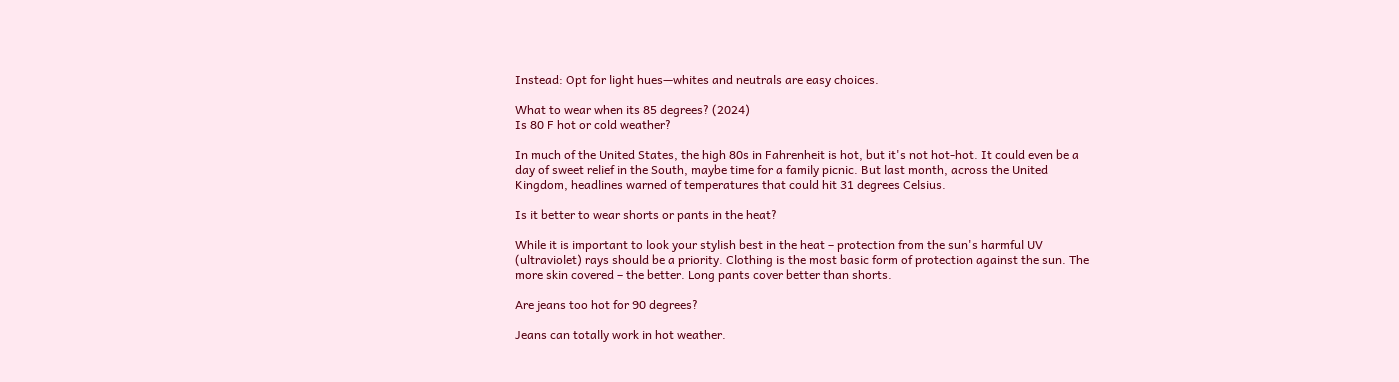Instead: Opt for light hues—whites and neutrals are easy choices.

What to wear when its 85 degrees? (2024)
Is 80 F hot or cold weather?

In much of the United States, the high 80s in Fahrenheit is hot, but it's not hot-hot. It could even be a day of sweet relief in the South, maybe time for a family picnic. But last month, across the United Kingdom, headlines warned of temperatures that could hit 31 degrees Celsius.

Is it better to wear shorts or pants in the heat?

While it is important to look your stylish best in the heat – protection from the sun's harmful UV (ultraviolet) rays should be a priority. Clothing is the most basic form of protection against the sun. The more skin covered – the better. Long pants cover better than shorts.

Are jeans too hot for 90 degrees?

Jeans can totally work in hot weather.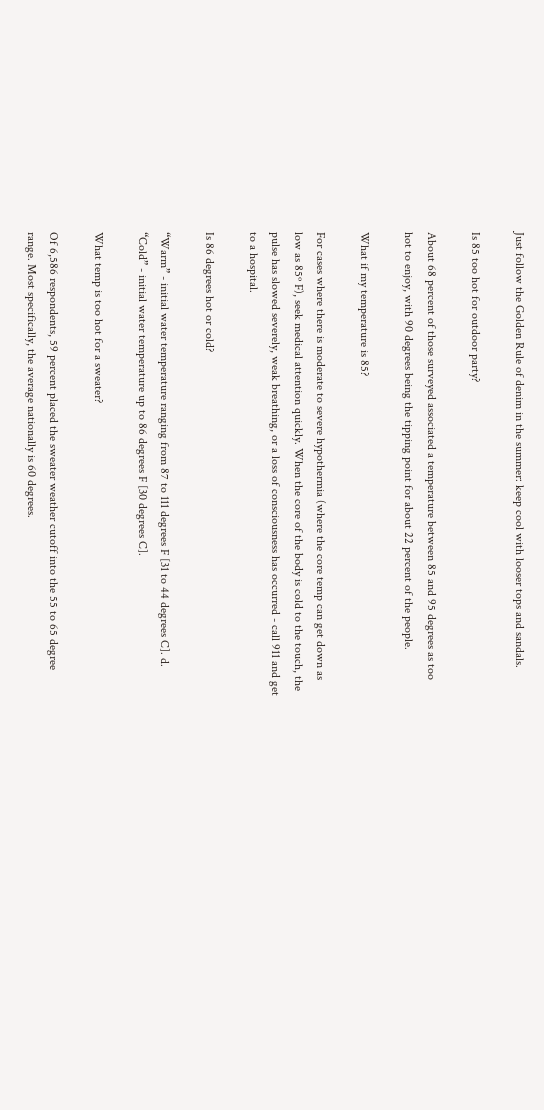Just follow the Golden Rule of denim in the summer: keep cool with looser tops and sandals.

Is 85 too hot for outdoor party?

About 68 percent of those surveyed associated a temperature between 85 and 95 degrees as too hot to enjoy, with 90 degrees being the tipping point for about 22 percent of the people.

What if my temperature is 85?

For cases where there is moderate to severe hypothermia (where the core temp can get down as low as 85º F), seek medical attention quickly. When the core of the body is cold to the touch, the pulse has slowed severely, weak breathing, or a loss of consciousness has occurred - call 911 and get to a hospital.

Is 86 degrees hot or cold?

“Warm” - initial water temperature ranging from 87 to 111 degrees F [31 to 44 degrees C]. d. “Cold” - initial water temperature up to 86 degrees F [30 degrees C].

What temp is too hot for a sweater?

Of 6,586 respondents, 59 percent placed the sweater weather cutoff into the 55 to 65 degree range. Most specifically, the average nationally is 60 degrees.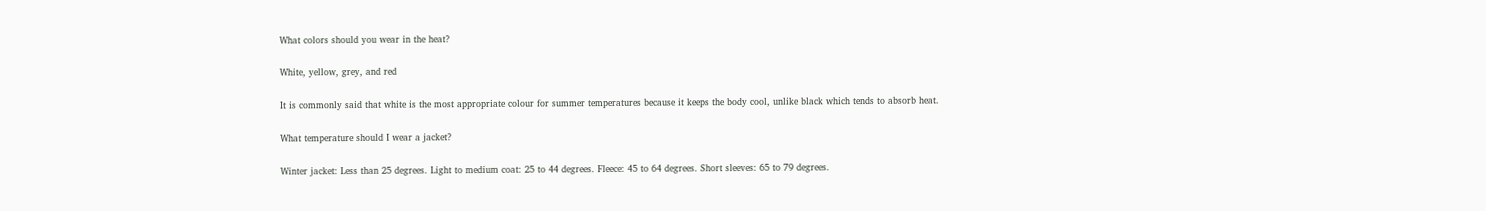What colors should you wear in the heat?

White, yellow, grey, and red

It is commonly said that white is the most appropriate colour for summer temperatures because it keeps the body cool, unlike black which tends to absorb heat.

What temperature should I wear a jacket?

Winter jacket: Less than 25 degrees. Light to medium coat: 25 to 44 degrees. Fleece: 45 to 64 degrees. Short sleeves: 65 to 79 degrees.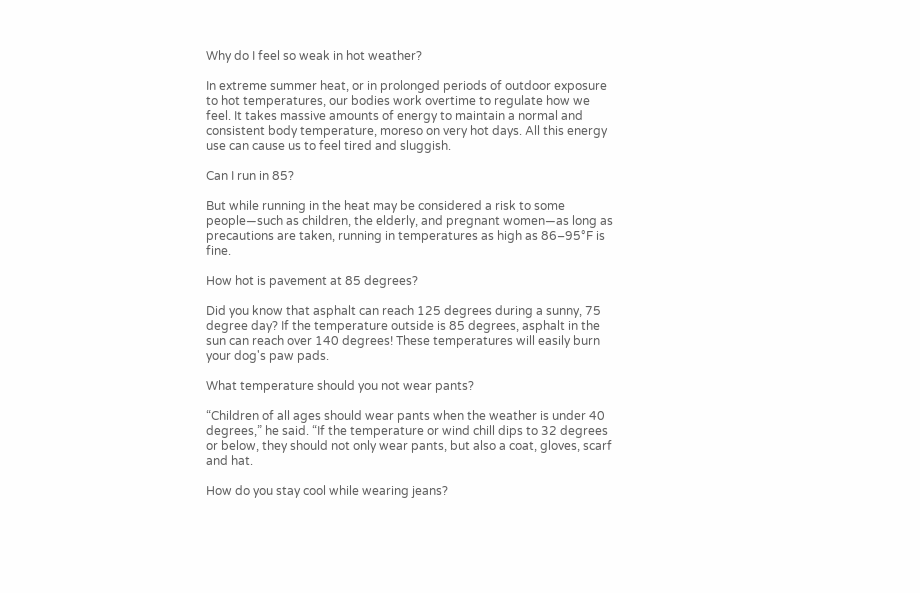Why do I feel so weak in hot weather?

In extreme summer heat, or in prolonged periods of outdoor exposure to hot temperatures, our bodies work overtime to regulate how we feel. It takes massive amounts of energy to maintain a normal and consistent body temperature, moreso on very hot days. All this energy use can cause us to feel tired and sluggish.

Can I run in 85?

But while running in the heat may be considered a risk to some people—such as children, the elderly, and pregnant women—as long as precautions are taken, running in temperatures as high as 86–95°F is fine.

How hot is pavement at 85 degrees?

Did you know that asphalt can reach 125 degrees during a sunny, 75 degree day? If the temperature outside is 85 degrees, asphalt in the sun can reach over 140 degrees! These temperatures will easily burn your dog's paw pads.

What temperature should you not wear pants?

“Children of all ages should wear pants when the weather is under 40 degrees,” he said. “If the temperature or wind chill dips to 32 degrees or below, they should not only wear pants, but also a coat, gloves, scarf and hat.

How do you stay cool while wearing jeans?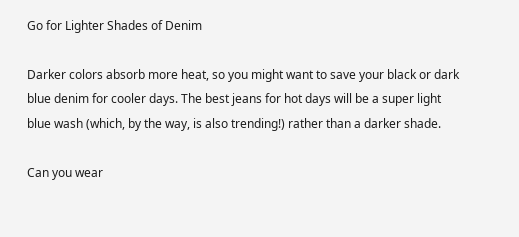Go for Lighter Shades of Denim

Darker colors absorb more heat, so you might want to save your black or dark blue denim for cooler days. The best jeans for hot days will be a super light blue wash (which, by the way, is also trending!) rather than a darker shade.

Can you wear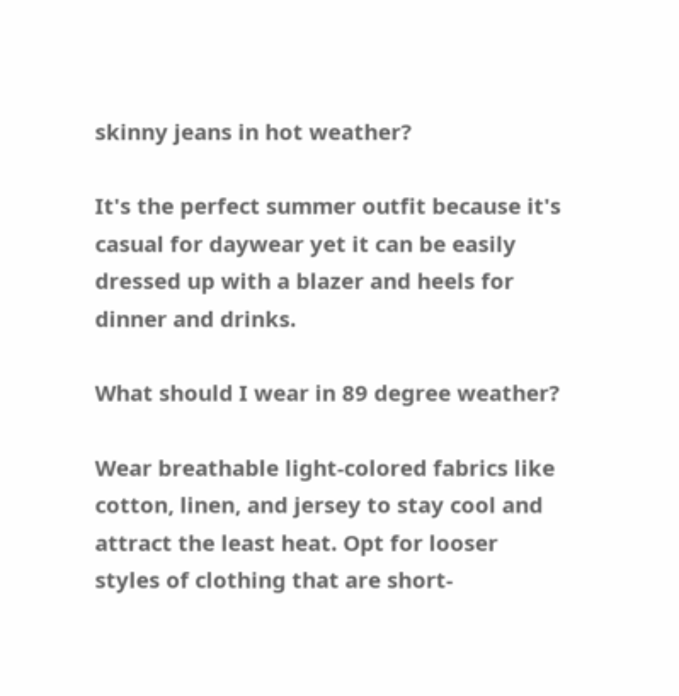skinny jeans in hot weather?

It's the perfect summer outfit because it's casual for daywear yet it can be easily dressed up with a blazer and heels for dinner and drinks.

What should I wear in 89 degree weather?

Wear breathable light-colored fabrics like cotton, linen, and jersey to stay cool and attract the least heat. Opt for looser styles of clothing that are short-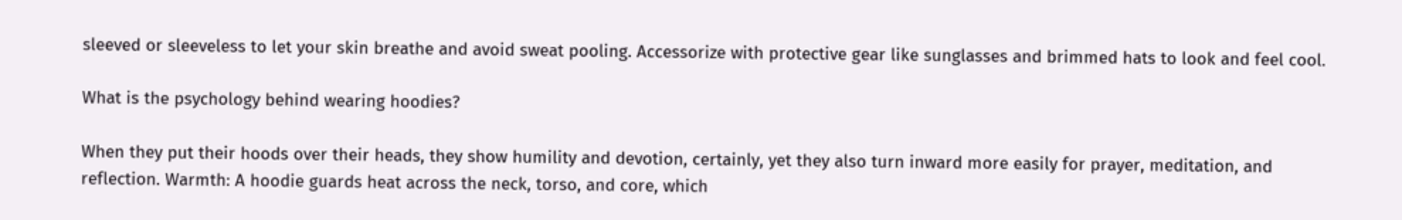sleeved or sleeveless to let your skin breathe and avoid sweat pooling. Accessorize with protective gear like sunglasses and brimmed hats to look and feel cool.

What is the psychology behind wearing hoodies?

When they put their hoods over their heads, they show humility and devotion, certainly, yet they also turn inward more easily for prayer, meditation, and reflection. Warmth: A hoodie guards heat across the neck, torso, and core, which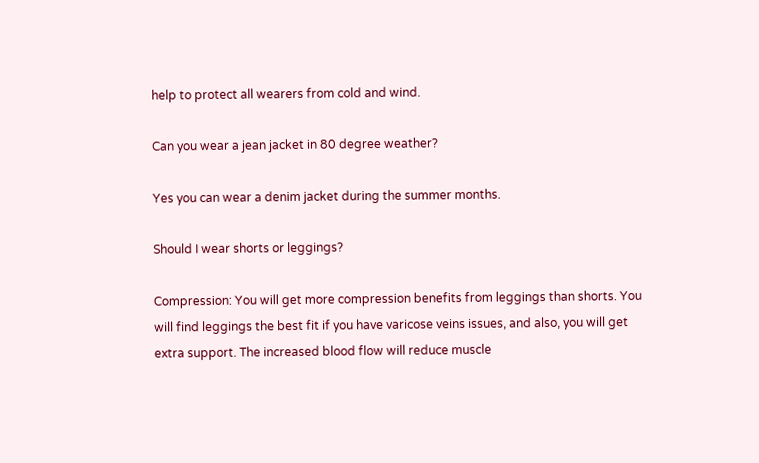help to protect all wearers from cold and wind.

Can you wear a jean jacket in 80 degree weather?

Yes you can wear a denim jacket during the summer months.

Should I wear shorts or leggings?

Compression: You will get more compression benefits from leggings than shorts. You will find leggings the best fit if you have varicose veins issues, and also, you will get extra support. The increased blood flow will reduce muscle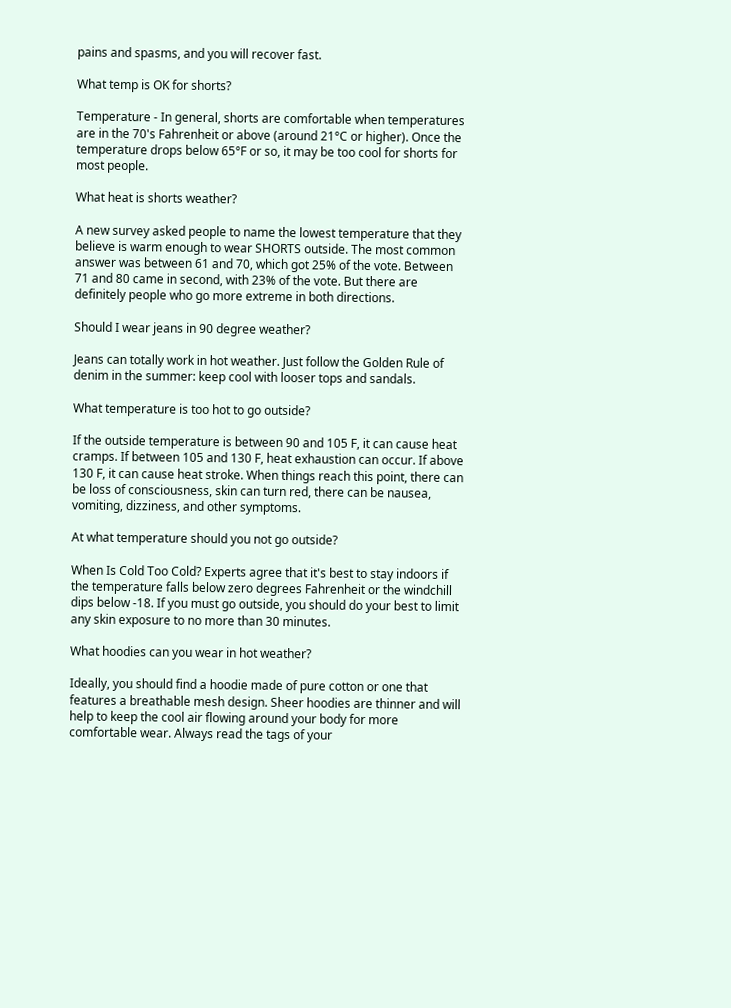pains and spasms, and you will recover fast.

What temp is OK for shorts?

Temperature - In general, shorts are comfortable when temperatures are in the 70's Fahrenheit or above (around 21°C or higher). Once the temperature drops below 65°F or so, it may be too cool for shorts for most people.

What heat is shorts weather?

A new survey asked people to name the lowest temperature that they believe is warm enough to wear SHORTS outside. The most common answer was between 61 and 70, which got 25% of the vote. Between 71 and 80 came in second, with 23% of the vote. But there are definitely people who go more extreme in both directions.

Should I wear jeans in 90 degree weather?

Jeans can totally work in hot weather. Just follow the Golden Rule of denim in the summer: keep cool with looser tops and sandals.

What temperature is too hot to go outside?

If the outside temperature is between 90 and 105 F, it can cause heat cramps. If between 105 and 130 F, heat exhaustion can occur. If above 130 F, it can cause heat stroke. When things reach this point, there can be loss of consciousness, skin can turn red, there can be nausea, vomiting, dizziness, and other symptoms.

At what temperature should you not go outside?

When Is Cold Too Cold? Experts agree that it's best to stay indoors if the temperature falls below zero degrees Fahrenheit or the windchill dips below -18. If you must go outside, you should do your best to limit any skin exposure to no more than 30 minutes.

What hoodies can you wear in hot weather?

Ideally, you should find a hoodie made of pure cotton or one that features a breathable mesh design. Sheer hoodies are thinner and will help to keep the cool air flowing around your body for more comfortable wear. Always read the tags of your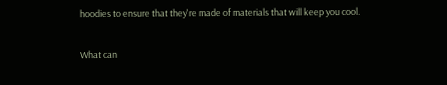hoodies to ensure that they're made of materials that will keep you cool.

What can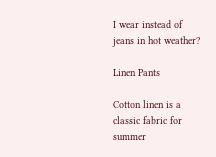I wear instead of jeans in hot weather?

Linen Pants

Cotton linen is a classic fabric for summer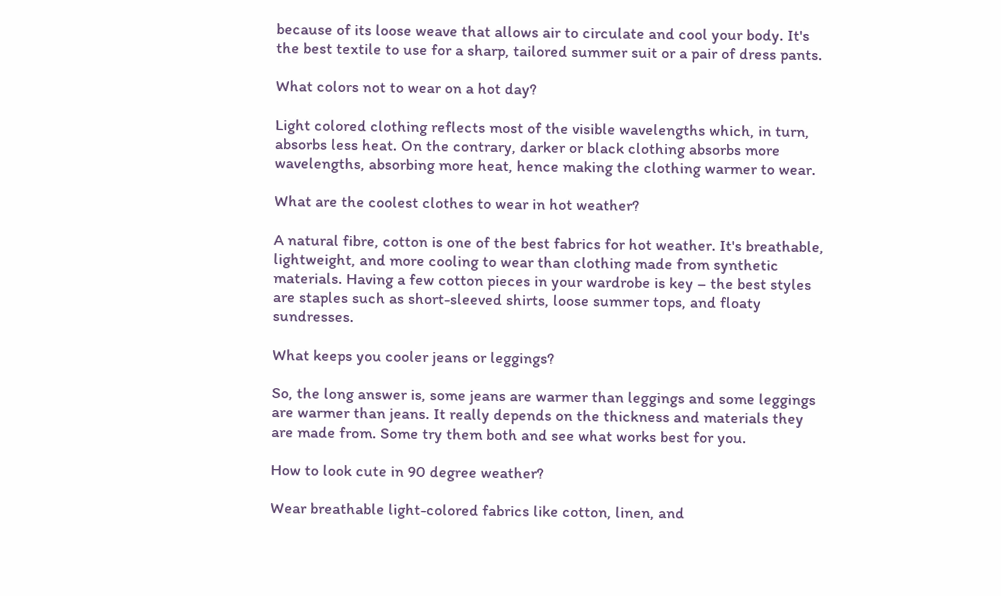because of its loose weave that allows air to circulate and cool your body. It's the best textile to use for a sharp, tailored summer suit or a pair of dress pants.

What colors not to wear on a hot day?

Light colored clothing reflects most of the visible wavelengths which, in turn, absorbs less heat. On the contrary, darker or black clothing absorbs more wavelengths, absorbing more heat, hence making the clothing warmer to wear.

What are the coolest clothes to wear in hot weather?

A natural fibre, cotton is one of the best fabrics for hot weather. It's breathable, lightweight, and more cooling to wear than clothing made from synthetic materials. Having a few cotton pieces in your wardrobe is key – the best styles are staples such as short-sleeved shirts, loose summer tops, and floaty sundresses.

What keeps you cooler jeans or leggings?

So, the long answer is, some jeans are warmer than leggings and some leggings are warmer than jeans. It really depends on the thickness and materials they are made from. Some try them both and see what works best for you.

How to look cute in 90 degree weather?

Wear breathable light-colored fabrics like cotton, linen, and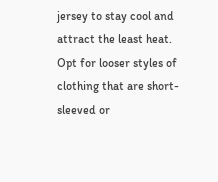jersey to stay cool and attract the least heat. Opt for looser styles of clothing that are short-sleeved or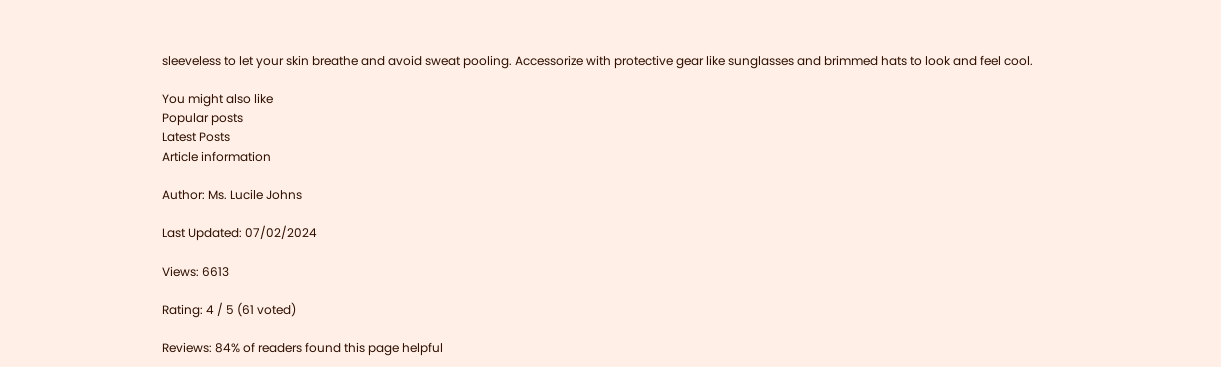sleeveless to let your skin breathe and avoid sweat pooling. Accessorize with protective gear like sunglasses and brimmed hats to look and feel cool.

You might also like
Popular posts
Latest Posts
Article information

Author: Ms. Lucile Johns

Last Updated: 07/02/2024

Views: 6613

Rating: 4 / 5 (61 voted)

Reviews: 84% of readers found this page helpful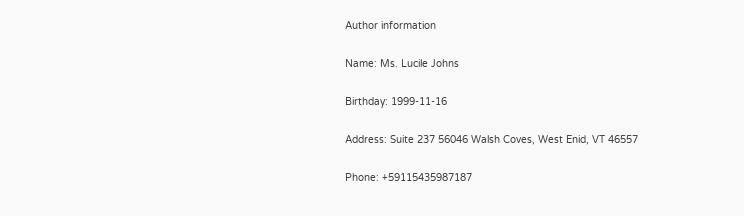Author information

Name: Ms. Lucile Johns

Birthday: 1999-11-16

Address: Suite 237 56046 Walsh Coves, West Enid, VT 46557

Phone: +59115435987187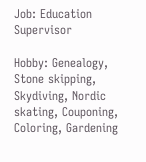Job: Education Supervisor

Hobby: Genealogy, Stone skipping, Skydiving, Nordic skating, Couponing, Coloring, Gardening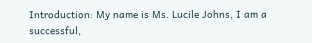Introduction: My name is Ms. Lucile Johns, I am a successful,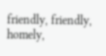friendly, friendly, homely,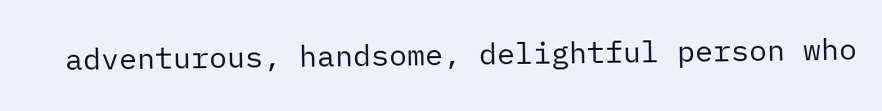adventurous, handsome, delightful person who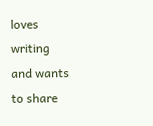loves writing and wants to share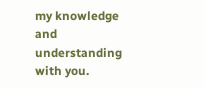my knowledge and understanding with you.